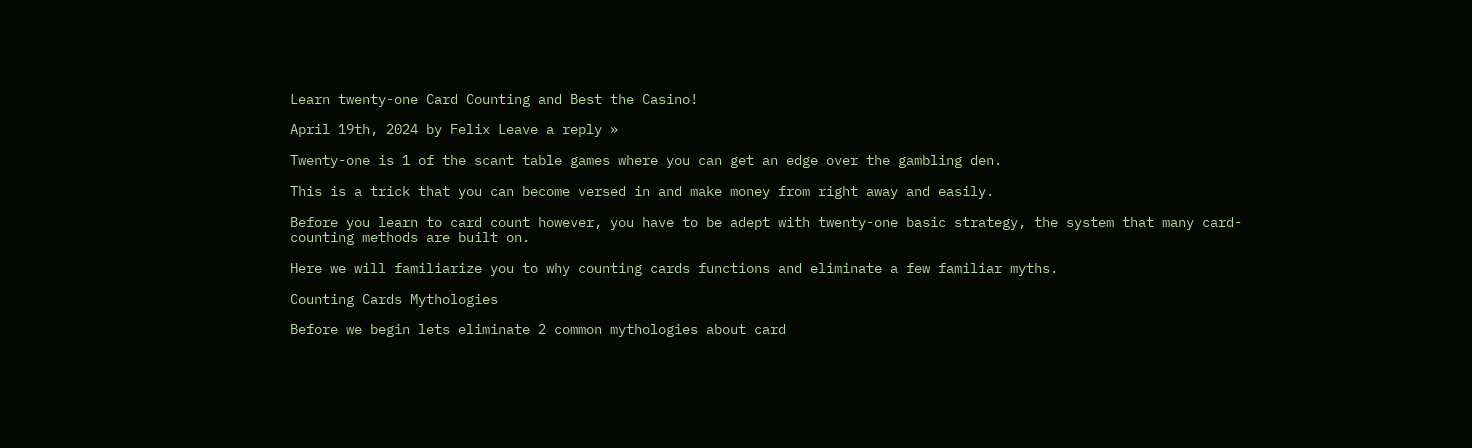Learn twenty-one Card Counting and Best the Casino!

April 19th, 2024 by Felix Leave a reply »

Twenty-one is 1 of the scant table games where you can get an edge over the gambling den.

This is a trick that you can become versed in and make money from right away and easily.

Before you learn to card count however, you have to be adept with twenty-one basic strategy, the system that many card-counting methods are built on.

Here we will familiarize you to why counting cards functions and eliminate a few familiar myths.

Counting Cards Mythologies

Before we begin lets eliminate 2 common mythologies about card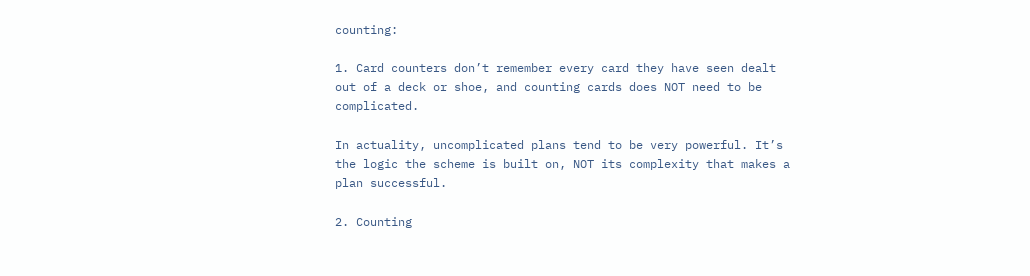counting:

1. Card counters don’t remember every card they have seen dealt out of a deck or shoe, and counting cards does NOT need to be complicated.

In actuality, uncomplicated plans tend to be very powerful. It’s the logic the scheme is built on, NOT its complexity that makes a plan successful.

2. Counting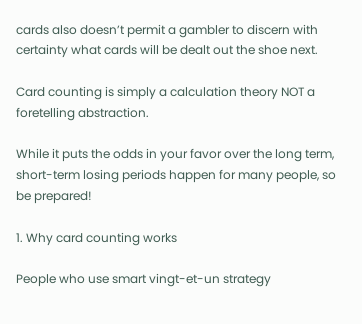cards also doesn’t permit a gambler to discern with certainty what cards will be dealt out the shoe next.

Card counting is simply a calculation theory NOT a foretelling abstraction.

While it puts the odds in your favor over the long term, short-term losing periods happen for many people, so be prepared!

1. Why card counting works

People who use smart vingt-et-un strategy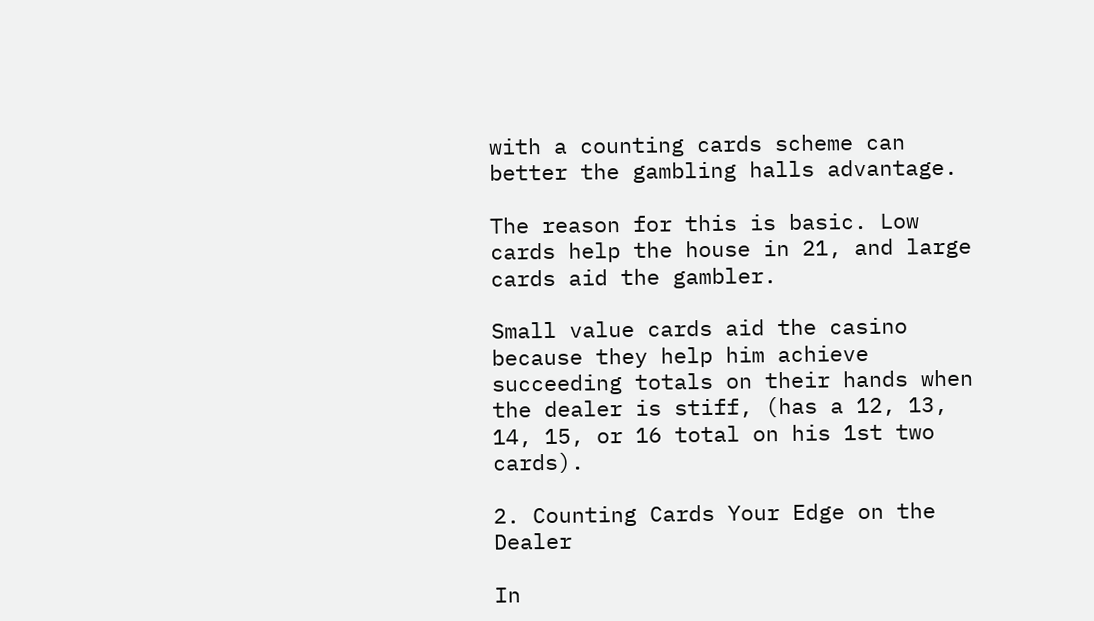with a counting cards scheme can better the gambling halls advantage.

The reason for this is basic. Low cards help the house in 21, and large cards aid the gambler.

Small value cards aid the casino because they help him achieve succeeding totals on their hands when the dealer is stiff, (has a 12, 13, 14, 15, or 16 total on his 1st two cards).

2. Counting Cards Your Edge on the Dealer

In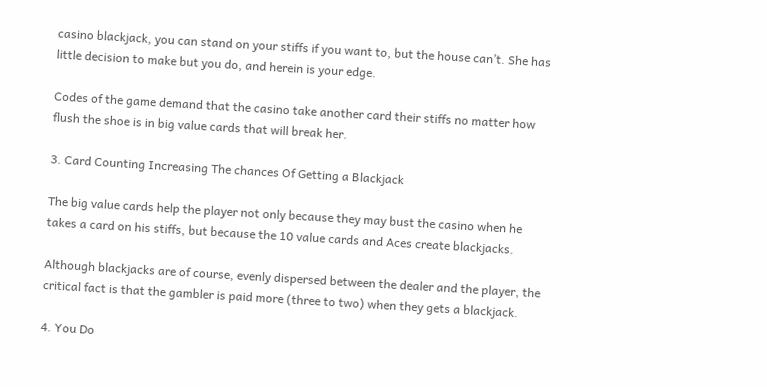casino blackjack, you can stand on your stiffs if you want to, but the house can’t. She has little decision to make but you do, and herein is your edge.

Codes of the game demand that the casino take another card their stiffs no matter how flush the shoe is in big value cards that will break her.

3. Card Counting Increasing The chances Of Getting a Blackjack

The big value cards help the player not only because they may bust the casino when he takes a card on his stiffs, but because the 10 value cards and Aces create blackjacks.

Although blackjacks are of course, evenly dispersed between the dealer and the player, the critical fact is that the gambler is paid more (three to two) when they gets a blackjack.

4. You Do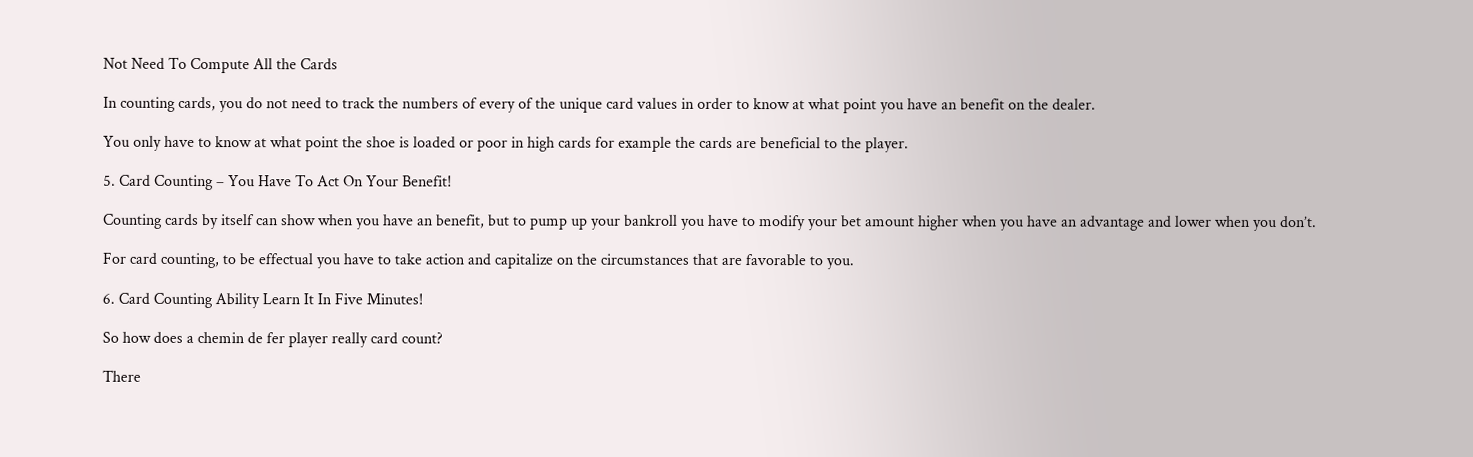Not Need To Compute All the Cards

In counting cards, you do not need to track the numbers of every of the unique card values in order to know at what point you have an benefit on the dealer.

You only have to know at what point the shoe is loaded or poor in high cards for example the cards are beneficial to the player.

5. Card Counting – You Have To Act On Your Benefit!

Counting cards by itself can show when you have an benefit, but to pump up your bankroll you have to modify your bet amount higher when you have an advantage and lower when you don’t.

For card counting, to be effectual you have to take action and capitalize on the circumstances that are favorable to you.

6. Card Counting Ability Learn It In Five Minutes!

So how does a chemin de fer player really card count?

There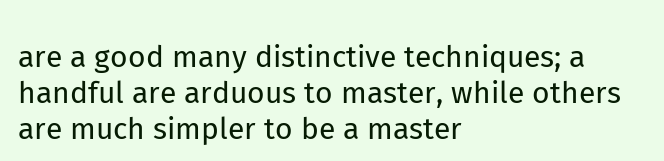are a good many distinctive techniques; a handful are arduous to master, while others are much simpler to be a master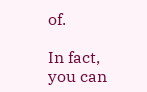of.

In fact, you can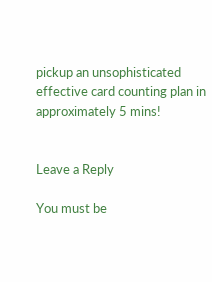pickup an unsophisticated effective card counting plan in approximately 5 mins!


Leave a Reply

You must be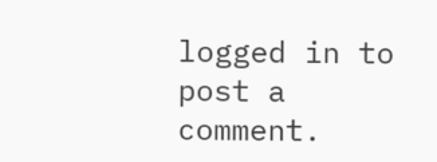logged in to post a comment.